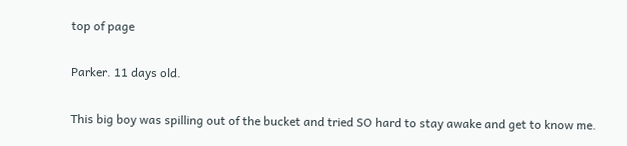top of page

Parker. 11 days old.

This big boy was spilling out of the bucket and tried SO hard to stay awake and get to know me.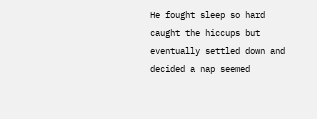He fought sleep so hard caught the hiccups but eventually settled down and decided a nap seemed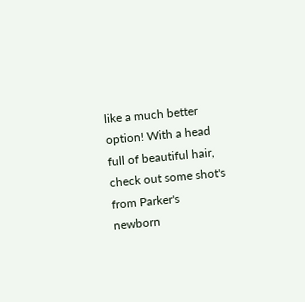like a much better option! With a head full of beautiful hair, check out some shot's from Parker's newborn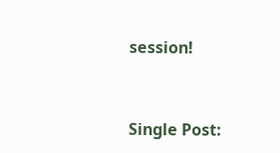session!


Single Post: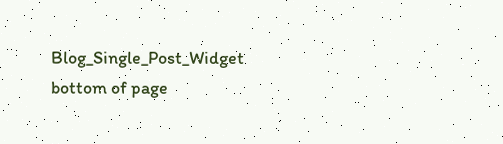Blog_Single_Post_Widget
bottom of page